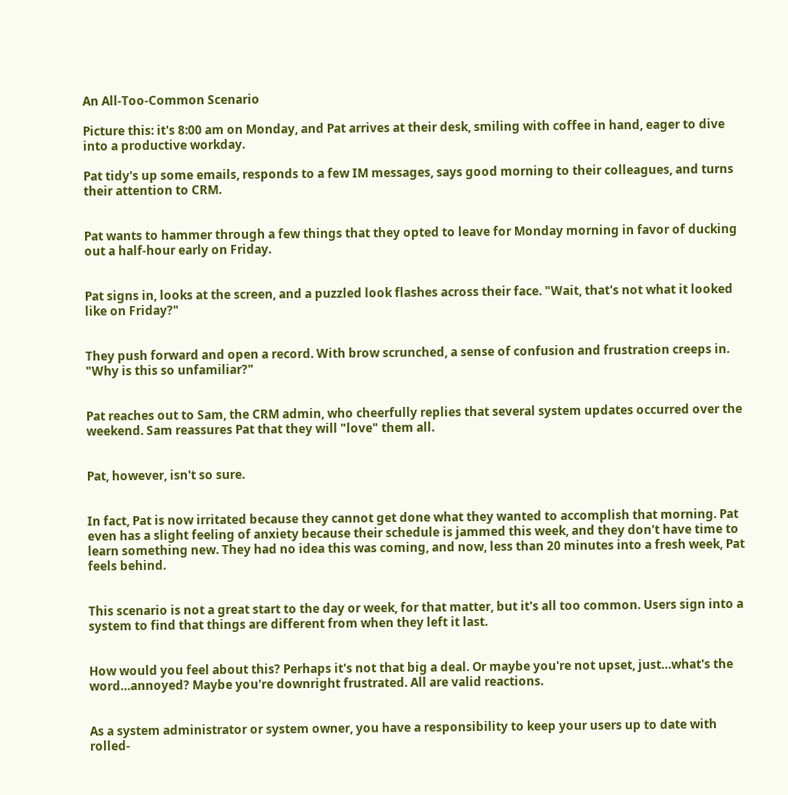An All-Too-Common Scenario

Picture this: it's 8:00 am on Monday, and Pat arrives at their desk, smiling with coffee in hand, eager to dive into a productive workday.

Pat tidy's up some emails, responds to a few IM messages, says good morning to their colleagues, and turns their attention to CRM.


Pat wants to hammer through a few things that they opted to leave for Monday morning in favor of ducking out a half-hour early on Friday.


Pat signs in, looks at the screen, and a puzzled look flashes across their face. "Wait, that's not what it looked like on Friday?"


They push forward and open a record. With brow scrunched, a sense of confusion and frustration creeps in. "Why is this so unfamiliar?"


Pat reaches out to Sam, the CRM admin, who cheerfully replies that several system updates occurred over the weekend. Sam reassures Pat that they will "love" them all.


Pat, however, isn't so sure.


In fact, Pat is now irritated because they cannot get done what they wanted to accomplish that morning. Pat even has a slight feeling of anxiety because their schedule is jammed this week, and they don't have time to learn something new. They had no idea this was coming, and now, less than 20 minutes into a fresh week, Pat feels behind.


This scenario is not a great start to the day or week, for that matter, but it's all too common. Users sign into a system to find that things are different from when they left it last.


How would you feel about this? Perhaps it's not that big a deal. Or maybe you're not upset, just…what's the word…annoyed? Maybe you're downright frustrated. All are valid reactions.


As a system administrator or system owner, you have a responsibility to keep your users up to date with rolled-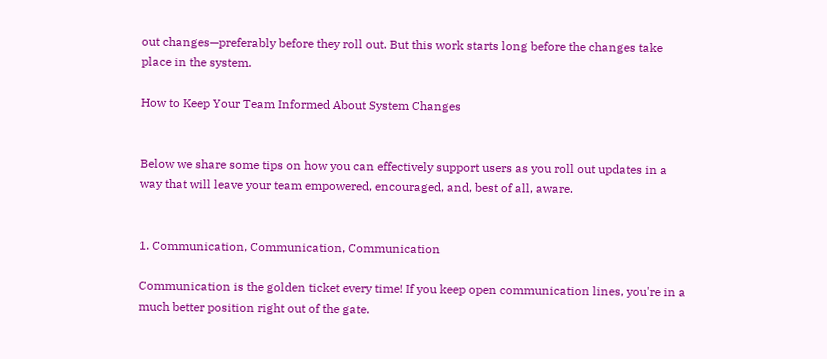out changes—preferably before they roll out. But this work starts long before the changes take place in the system.

How to Keep Your Team Informed About System Changes


Below we share some tips on how you can effectively support users as you roll out updates in a way that will leave your team empowered, encouraged, and, best of all, aware.


1. Communication, Communication, Communication

Communication is the golden ticket every time! If you keep open communication lines, you're in a much better position right out of the gate.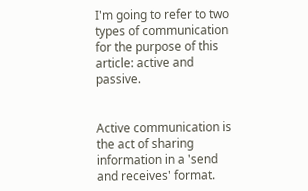I'm going to refer to two types of communication for the purpose of this article: active and passive.


Active communication is the act of sharing information in a 'send and receives' format.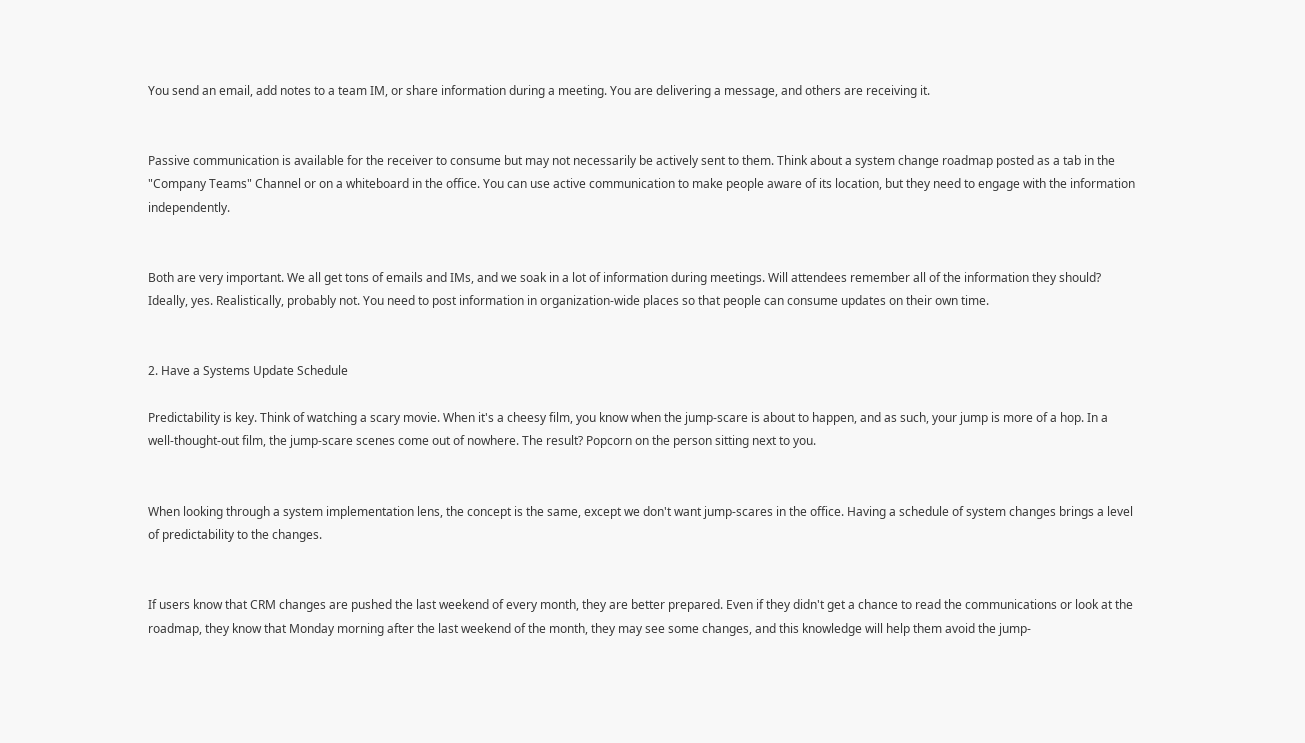You send an email, add notes to a team IM, or share information during a meeting. You are delivering a message, and others are receiving it.


Passive communication is available for the receiver to consume but may not necessarily be actively sent to them. Think about a system change roadmap posted as a tab in the "Company Teams" Channel or on a whiteboard in the office. You can use active communication to make people aware of its location, but they need to engage with the information independently.


Both are very important. We all get tons of emails and IMs, and we soak in a lot of information during meetings. Will attendees remember all of the information they should? Ideally, yes. Realistically, probably not. You need to post information in organization-wide places so that people can consume updates on their own time.


2. Have a Systems Update Schedule

Predictability is key. Think of watching a scary movie. When it's a cheesy film, you know when the jump-scare is about to happen, and as such, your jump is more of a hop. In a well-thought-out film, the jump-scare scenes come out of nowhere. The result? Popcorn on the person sitting next to you.


When looking through a system implementation lens, the concept is the same, except we don't want jump-scares in the office. Having a schedule of system changes brings a level of predictability to the changes.


If users know that CRM changes are pushed the last weekend of every month, they are better prepared. Even if they didn't get a chance to read the communications or look at the roadmap, they know that Monday morning after the last weekend of the month, they may see some changes, and this knowledge will help them avoid the jump-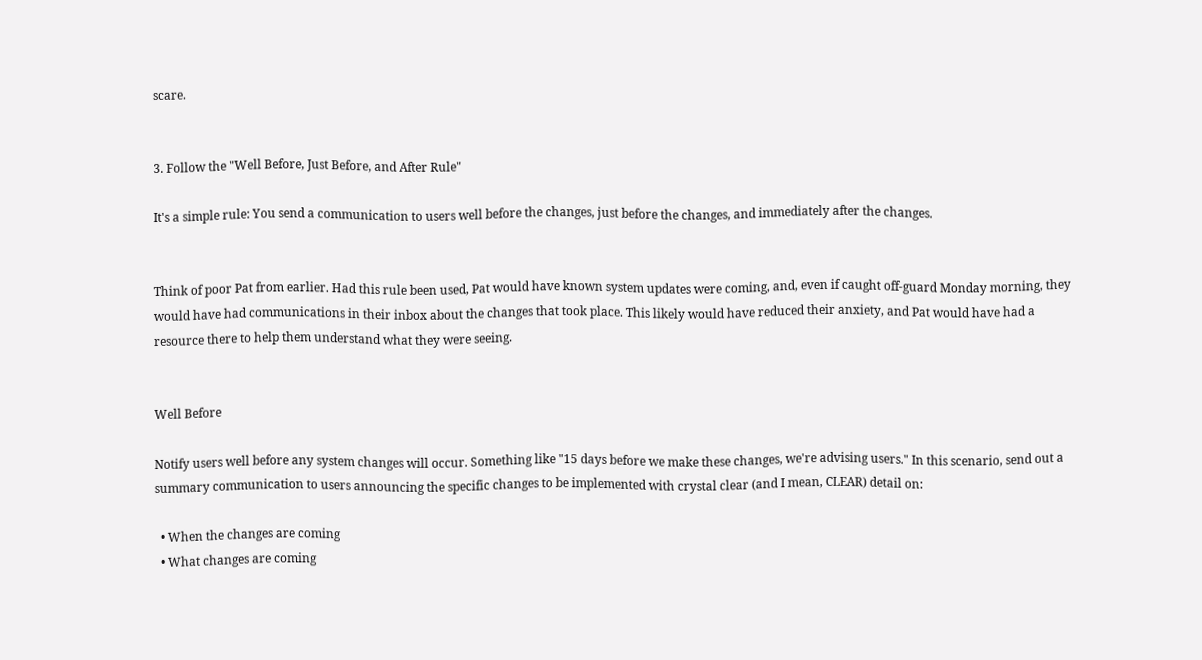scare.


3. Follow the "Well Before, Just Before, and After Rule"

It's a simple rule: You send a communication to users well before the changes, just before the changes, and immediately after the changes.


Think of poor Pat from earlier. Had this rule been used, Pat would have known system updates were coming, and, even if caught off-guard Monday morning, they would have had communications in their inbox about the changes that took place. This likely would have reduced their anxiety, and Pat would have had a resource there to help them understand what they were seeing.


Well Before

Notify users well before any system changes will occur. Something like "15 days before we make these changes, we're advising users." In this scenario, send out a summary communication to users announcing the specific changes to be implemented with crystal clear (and I mean, CLEAR) detail on:

  • When the changes are coming
  • What changes are coming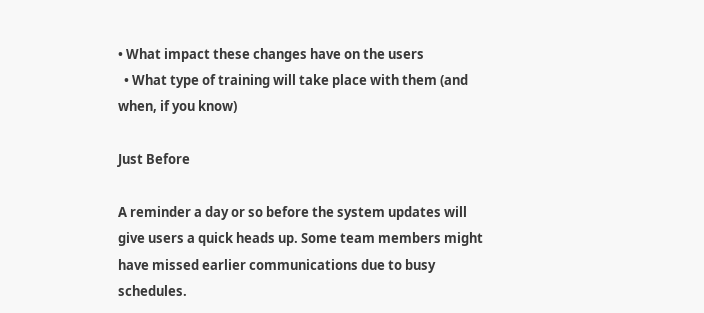• What impact these changes have on the users
  • What type of training will take place with them (and when, if you know)

Just Before

A reminder a day or so before the system updates will give users a quick heads up. Some team members might have missed earlier communications due to busy schedules.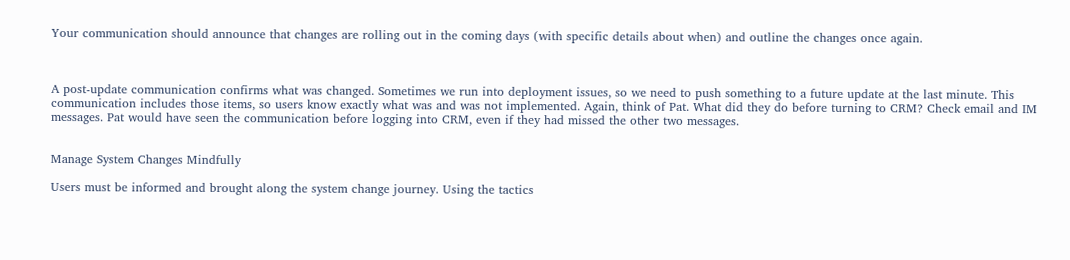Your communication should announce that changes are rolling out in the coming days (with specific details about when) and outline the changes once again.



A post-update communication confirms what was changed. Sometimes we run into deployment issues, so we need to push something to a future update at the last minute. This communication includes those items, so users know exactly what was and was not implemented. Again, think of Pat. What did they do before turning to CRM? Check email and IM messages. Pat would have seen the communication before logging into CRM, even if they had missed the other two messages.


Manage System Changes Mindfully

Users must be informed and brought along the system change journey. Using the tactics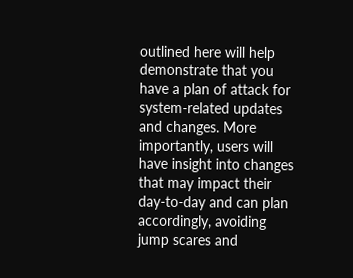outlined here will help demonstrate that you have a plan of attack for system-related updates and changes. More importantly, users will have insight into changes that may impact their day-to-day and can plan accordingly, avoiding jump scares and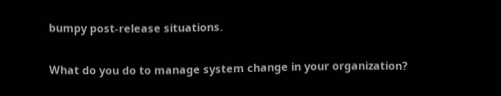bumpy post-release situations.


What do you do to manage system change in your organization?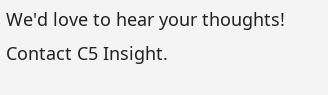We'd love to hear your thoughts! Contact C5 Insight.